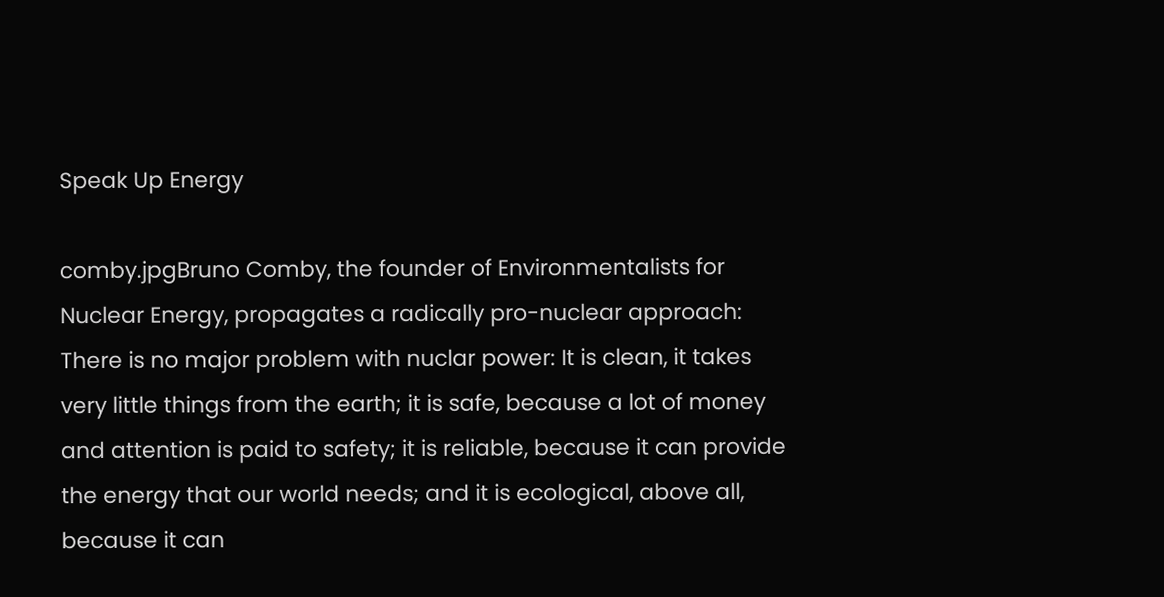Speak Up Energy

comby.jpgBruno Comby, the founder of Environmentalists for Nuclear Energy, propagates a radically pro-nuclear approach:
There is no major problem with nuclar power: It is clean, it takes very little things from the earth; it is safe, because a lot of money and attention is paid to safety; it is reliable, because it can provide the energy that our world needs; and it is ecological, above all, because it can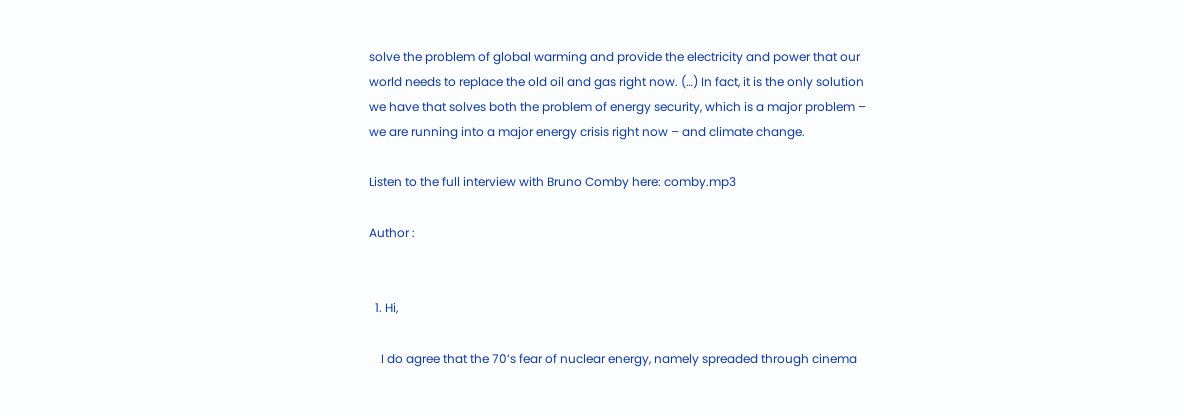solve the problem of global warming and provide the electricity and power that our world needs to replace the old oil and gas right now. (…) In fact, it is the only solution we have that solves both the problem of energy security, which is a major problem – we are running into a major energy crisis right now – and climate change.

Listen to the full interview with Bruno Comby here: comby.mp3

Author :


  1. Hi,

    I do agree that the 70’s fear of nuclear energy, namely spreaded through cinema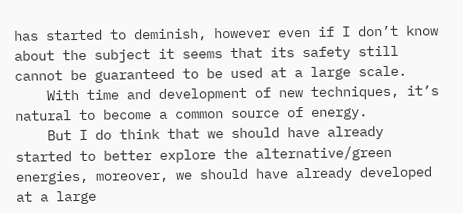has started to deminish, however even if I don’t know about the subject it seems that its safety still cannot be guaranteed to be used at a large scale.
    With time and development of new techniques, it’s natural to become a common source of energy.
    But I do think that we should have already started to better explore the alternative/green energies, moreover, we should have already developed at a large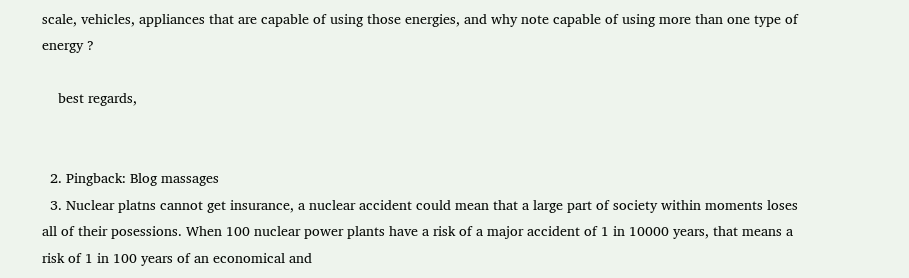scale, vehicles, appliances that are capable of using those energies, and why note capable of using more than one type of energy ?

    best regards,


  2. Pingback: Blog massages
  3. Nuclear platns cannot get insurance, a nuclear accident could mean that a large part of society within moments loses all of their posessions. When 100 nuclear power plants have a risk of a major accident of 1 in 10000 years, that means a risk of 1 in 100 years of an economical and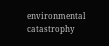environmental catastrophy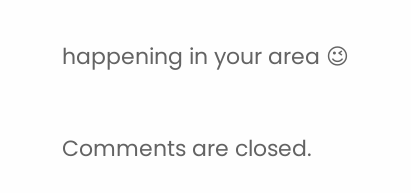happening in your area 😉

Comments are closed.